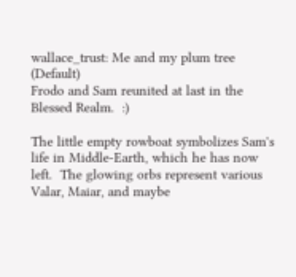wallace_trust: Me and my plum tree (Default)
Frodo and Sam reunited at last in the Blessed Realm.  :)

The little empty rowboat symbolizes Sam's life in Middle-Earth, which he has now left.  The glowing orbs represent various Valar, Maiar, and maybe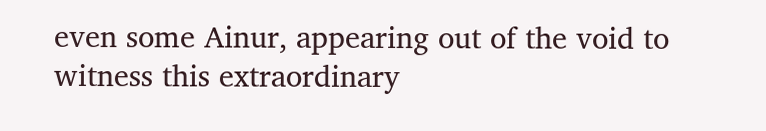even some Ainur, appearing out of the void to witness this extraordinary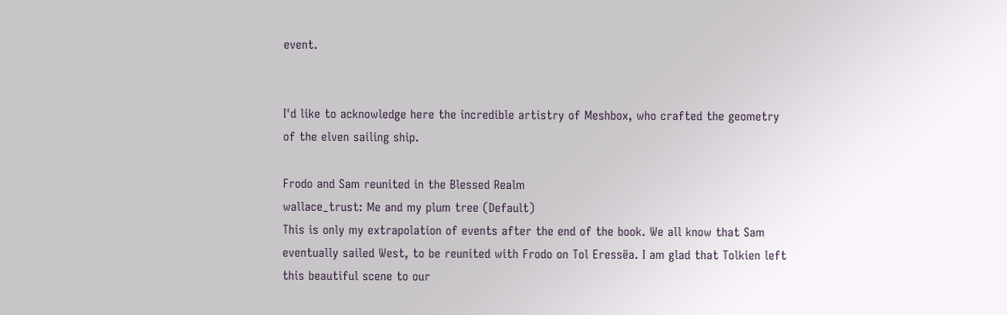event.


I'd like to acknowledge here the incredible artistry of Meshbox, who crafted the geometry of the elven sailing ship.

Frodo and Sam reunited in the Blessed Realm
wallace_trust: Me and my plum tree (Default)
This is only my extrapolation of events after the end of the book. We all know that Sam eventually sailed West, to be reunited with Frodo on Tol Eressëa. I am glad that Tolkien left this beautiful scene to our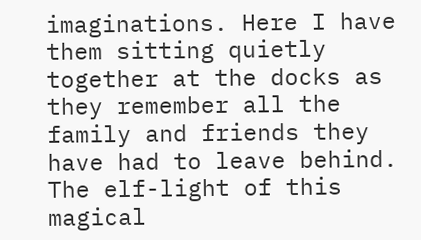imaginations. Here I have them sitting quietly together at the docks as they remember all the family and friends they have had to leave behind. The elf-light of this magical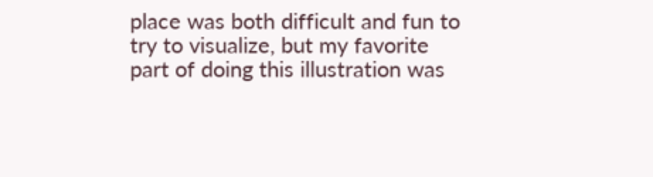place was both difficult and fun to try to visualize, but my favorite part of doing this illustration was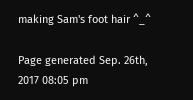making Sam's foot hair ^_^

Page generated Sep. 26th, 2017 08:05 pm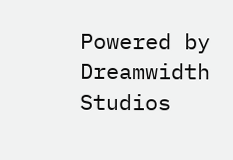Powered by Dreamwidth Studios